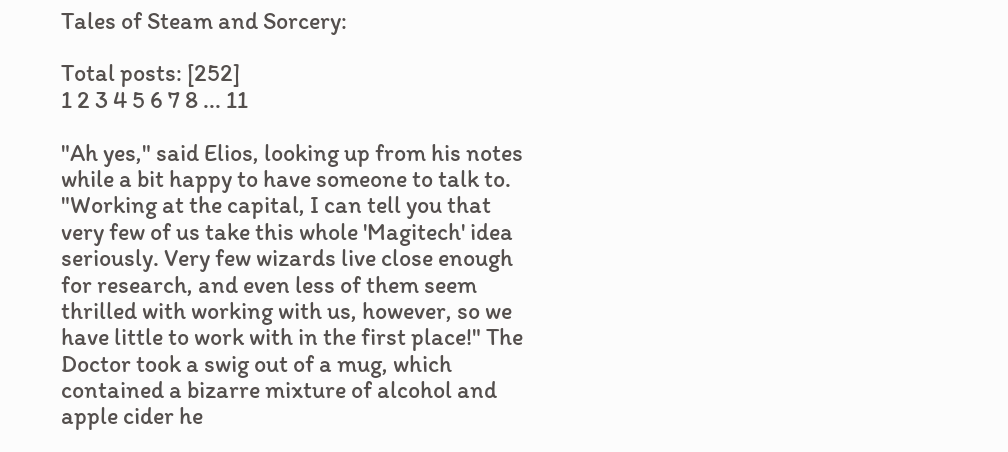Tales of Steam and Sorcery:

Total posts: [252]
1 2 3 4 5 6 7 8 ... 11

"Ah yes," said Elios, looking up from his notes while a bit happy to have someone to talk to. "Working at the capital, I can tell you that very few of us take this whole 'Magitech' idea seriously. Very few wizards live close enough for research, and even less of them seem thrilled with working with us, however, so we have little to work with in the first place!" The Doctor took a swig out of a mug, which contained a bizarre mixture of alcohol and apple cider he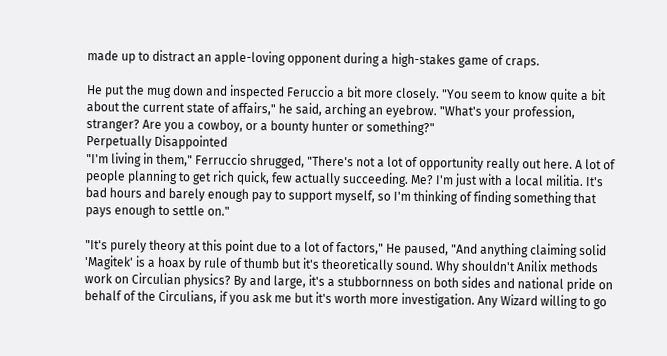made up to distract an apple-loving opponent during a high-stakes game of craps.

He put the mug down and inspected Feruccio a bit more closely. "You seem to know quite a bit about the current state of affairs," he said, arching an eyebrow. "What's your profession, stranger? Are you a cowboy, or a bounty hunter or something?"
Perpetually Disappointed
"I'm living in them," Ferruccio shrugged, "There's not a lot of opportunity really out here. A lot of people planning to get rich quick, few actually succeeding. Me? I'm just with a local militia. It's bad hours and barely enough pay to support myself, so I'm thinking of finding something that pays enough to settle on."

"It's purely theory at this point due to a lot of factors," He paused, "And anything claiming solid 'Magitek' is a hoax by rule of thumb but it's theoretically sound. Why shouldn't Anilix methods work on Circulian physics? By and large, it's a stubbornness on both sides and national pride on behalf of the Circulians, if you ask me but it's worth more investigation. Any Wizard willing to go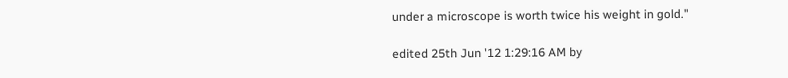under a microscope is worth twice his weight in gold."

edited 25th Jun '12 1:29:16 AM by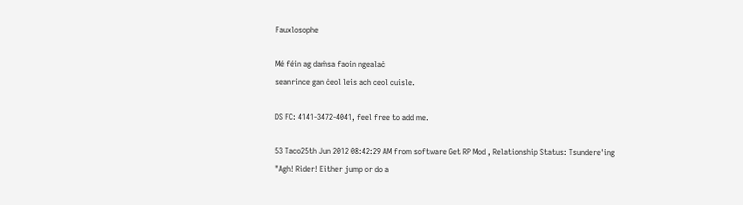Fauxlosophe

Mé féin ag daṁsa faoin ngealaċ
seanrince gan ċeol leis ach ceol cuisle.

DS FC: 4141-3472-4041, feel free to add me.

53 Taco25th Jun 2012 08:42:29 AM from software Get RP Mod , Relationship Status: Tsundere'ing
"Agh! Rider! Either jump or do a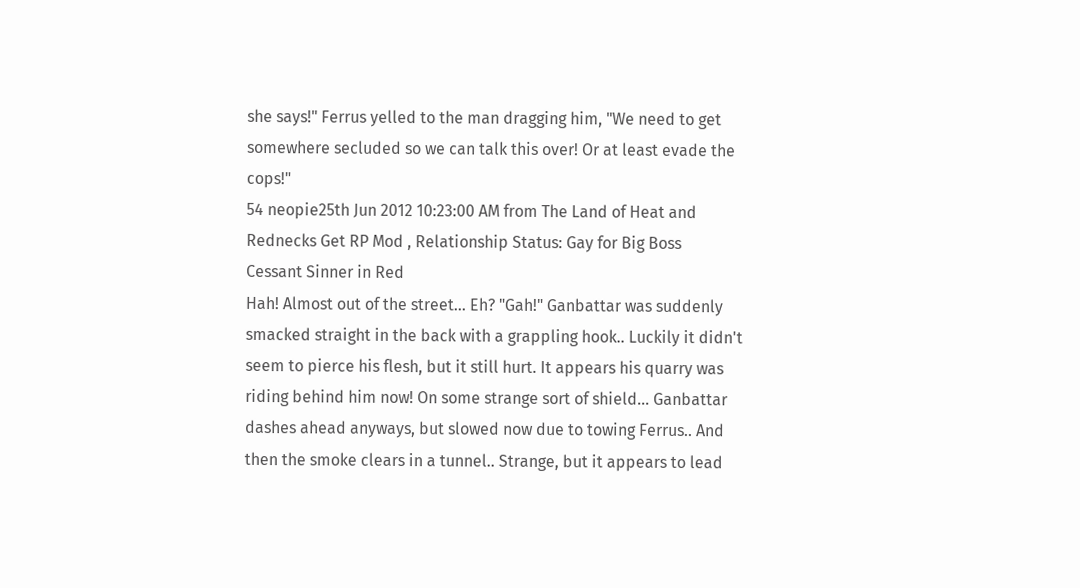she says!" Ferrus yelled to the man dragging him, "We need to get somewhere secluded so we can talk this over! Or at least evade the cops!"
54 neopie25th Jun 2012 10:23:00 AM from The Land of Heat and Rednecks Get RP Mod , Relationship Status: Gay for Big Boss
Cessant Sinner in Red
Hah! Almost out of the street... Eh? "Gah!" Ganbattar was suddenly smacked straight in the back with a grappling hook.. Luckily it didn't seem to pierce his flesh, but it still hurt. It appears his quarry was riding behind him now! On some strange sort of shield... Ganbattar dashes ahead anyways, but slowed now due to towing Ferrus.. And then the smoke clears in a tunnel.. Strange, but it appears to lead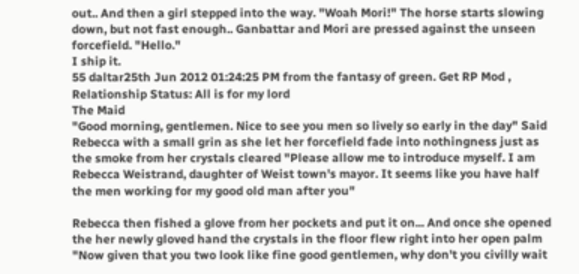out.. And then a girl stepped into the way. "Woah Mori!" The horse starts slowing down, but not fast enough.. Ganbattar and Mori are pressed against the unseen forcefield. "Hello."
I ship it.
55 daltar25th Jun 2012 01:24:25 PM from the fantasy of green. Get RP Mod , Relationship Status: All is for my lord
The Maid
"Good morning, gentlemen. Nice to see you men so lively so early in the day" Said Rebecca with a small grin as she let her forcefield fade into nothingness just as the smoke from her crystals cleared "Please allow me to introduce myself. I am Rebecca Weistrand, daughter of Weist town's mayor. It seems like you have half the men working for my good old man after you"

Rebecca then fished a glove from her pockets and put it on... And once she opened the her newly gloved hand the crystals in the floor flew right into her open palm "Now given that you two look like fine good gentlemen, why don't you civilly wait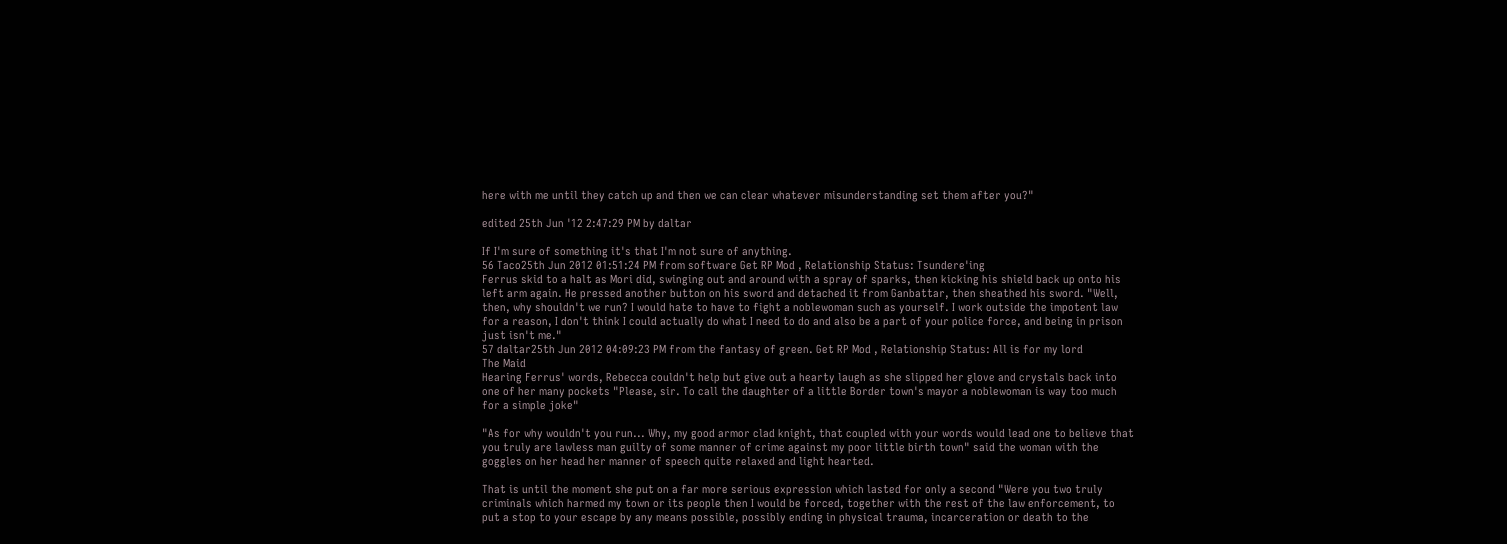here with me until they catch up and then we can clear whatever misunderstanding set them after you?"

edited 25th Jun '12 2:47:29 PM by daltar

If I'm sure of something it's that I'm not sure of anything.
56 Taco25th Jun 2012 01:51:24 PM from software Get RP Mod , Relationship Status: Tsundere'ing
Ferrus skid to a halt as Mori did, swinging out and around with a spray of sparks, then kicking his shield back up onto his left arm again. He pressed another button on his sword and detached it from Ganbattar, then sheathed his sword. "Well, then, why shouldn't we run? I would hate to have to fight a noblewoman such as yourself. I work outside the impotent law for a reason, I don't think I could actually do what I need to do and also be a part of your police force, and being in prison just isn't me."
57 daltar25th Jun 2012 04:09:23 PM from the fantasy of green. Get RP Mod , Relationship Status: All is for my lord
The Maid
Hearing Ferrus' words, Rebecca couldn't help but give out a hearty laugh as she slipped her glove and crystals back into one of her many pockets "Please, sir. To call the daughter of a little Border town's mayor a noblewoman is way too much for a simple joke"

"As for why wouldn't you run... Why, my good armor clad knight, that coupled with your words would lead one to believe that you truly are lawless man guilty of some manner of crime against my poor little birth town" said the woman with the goggles on her head her manner of speech quite relaxed and light hearted.

That is until the moment she put on a far more serious expression which lasted for only a second "Were you two truly criminals which harmed my town or its people then I would be forced, together with the rest of the law enforcement, to put a stop to your escape by any means possible, possibly ending in physical trauma, incarceration or death to the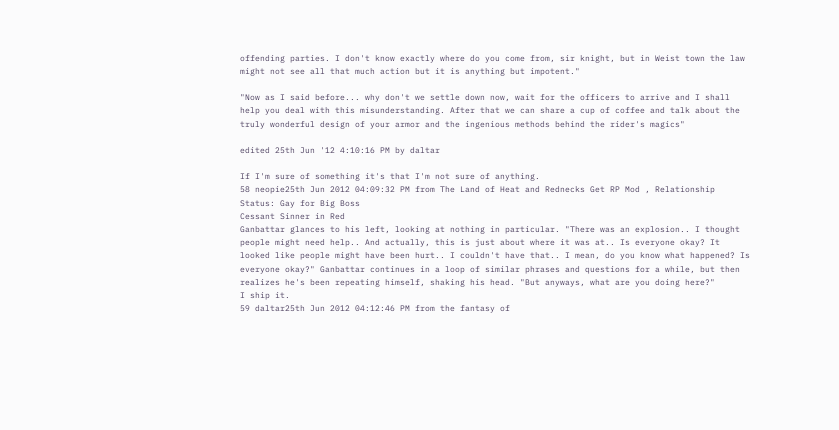offending parties. I don't know exactly where do you come from, sir knight, but in Weist town the law might not see all that much action but it is anything but impotent."

"Now as I said before... why don't we settle down now, wait for the officers to arrive and I shall help you deal with this misunderstanding. After that we can share a cup of coffee and talk about the truly wonderful design of your armor and the ingenious methods behind the rider's magics"

edited 25th Jun '12 4:10:16 PM by daltar

If I'm sure of something it's that I'm not sure of anything.
58 neopie25th Jun 2012 04:09:32 PM from The Land of Heat and Rednecks Get RP Mod , Relationship Status: Gay for Big Boss
Cessant Sinner in Red
Ganbattar glances to his left, looking at nothing in particular. "There was an explosion.. I thought people might need help.. And actually, this is just about where it was at.. Is everyone okay? It looked like people might have been hurt.. I couldn't have that.. I mean, do you know what happened? Is everyone okay?" Ganbattar continues in a loop of similar phrases and questions for a while, but then realizes he's been repeating himself, shaking his head. "But anyways, what are you doing here?"
I ship it.
59 daltar25th Jun 2012 04:12:46 PM from the fantasy of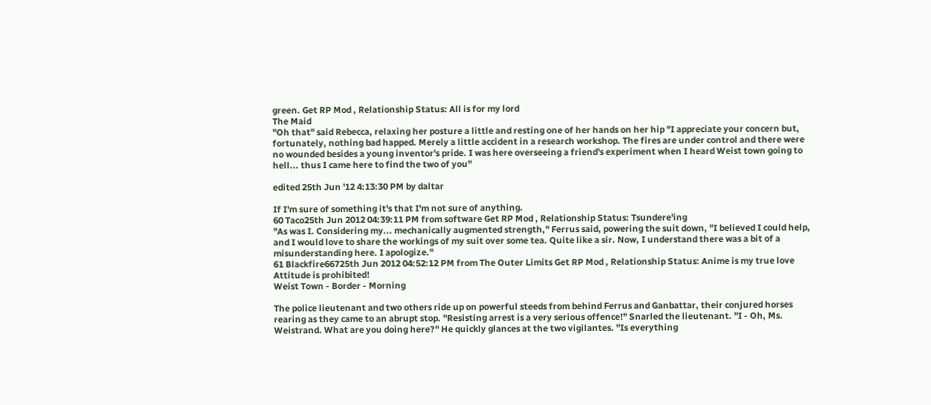green. Get RP Mod , Relationship Status: All is for my lord
The Maid
"Oh that" said Rebecca, relaxing her posture a little and resting one of her hands on her hip "I appreciate your concern but, fortunately, nothing bad happed. Merely a little accident in a research workshop. The fires are under control and there were no wounded besides a young inventor's pride. I was here overseeing a friend's experiment when I heard Weist town going to hell... thus I came here to find the two of you"

edited 25th Jun '12 4:13:30 PM by daltar

If I'm sure of something it's that I'm not sure of anything.
60 Taco25th Jun 2012 04:39:11 PM from software Get RP Mod , Relationship Status: Tsundere'ing
"As was I. Considering my... mechanically augmented strength," Ferrus said, powering the suit down, "I believed I could help, and I would love to share the workings of my suit over some tea. Quite like a sir. Now, I understand there was a bit of a misunderstanding here. I apologize."
61 Blackfire66725th Jun 2012 04:52:12 PM from The Outer Limits Get RP Mod , Relationship Status: Anime is my true love
Attitude is prohibited!
Weist Town - Border - Morning

The police lieutenant and two others ride up on powerful steeds from behind Ferrus and Ganbattar, their conjured horses rearing as they came to an abrupt stop. "Resisting arrest is a very serious offence!" Snarled the lieutenant. "I - Oh, Ms. Weistrand. What are you doing here?" He quickly glances at the two vigilantes. "Is everything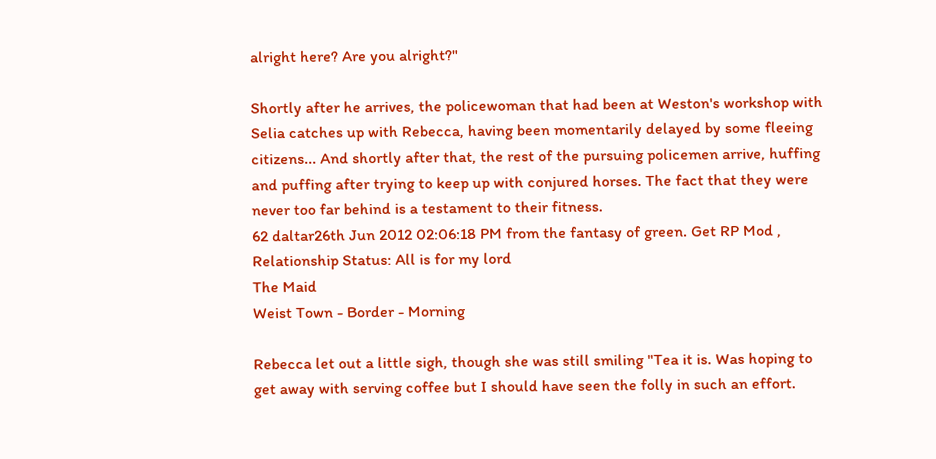alright here? Are you alright?"

Shortly after he arrives, the policewoman that had been at Weston's workshop with Selia catches up with Rebecca, having been momentarily delayed by some fleeing citizens... And shortly after that, the rest of the pursuing policemen arrive, huffing and puffing after trying to keep up with conjured horses. The fact that they were never too far behind is a testament to their fitness.
62 daltar26th Jun 2012 02:06:18 PM from the fantasy of green. Get RP Mod , Relationship Status: All is for my lord
The Maid
Weist Town - Border - Morning

Rebecca let out a little sigh, though she was still smiling "Tea it is. Was hoping to get away with serving coffee but I should have seen the folly in such an effort.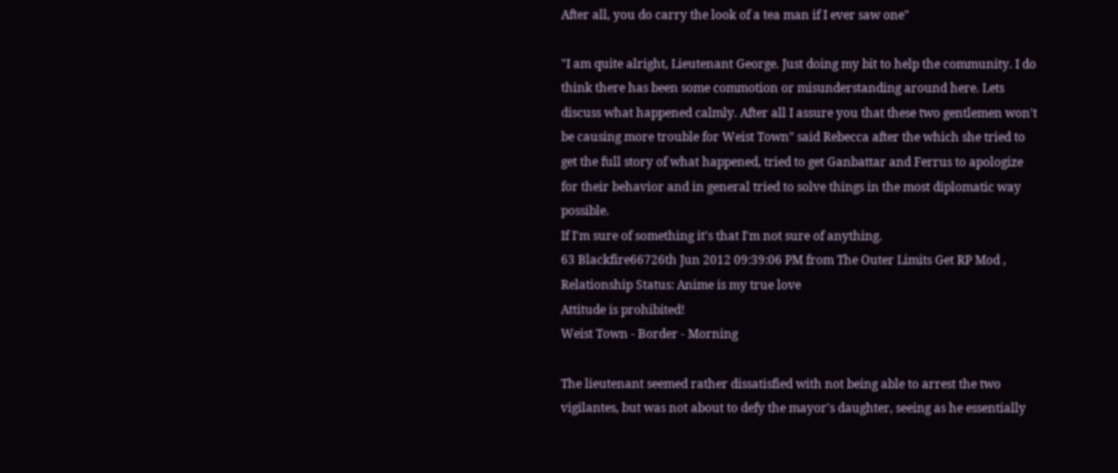After all, you do carry the look of a tea man if I ever saw one"

"I am quite alright, Lieutenant George. Just doing my bit to help the community. I do think there has been some commotion or misunderstanding around here. Lets discuss what happened calmly. After all I assure you that these two gentlemen won't be causing more trouble for Weist Town" said Rebecca after the which she tried to get the full story of what happened, tried to get Ganbattar and Ferrus to apologize for their behavior and in general tried to solve things in the most diplomatic way possible.
If I'm sure of something it's that I'm not sure of anything.
63 Blackfire66726th Jun 2012 09:39:06 PM from The Outer Limits Get RP Mod , Relationship Status: Anime is my true love
Attitude is prohibited!
Weist Town - Border - Morning

The lieutenant seemed rather dissatisfied with not being able to arrest the two vigilantes, but was not about to defy the mayor's daughter, seeing as he essentially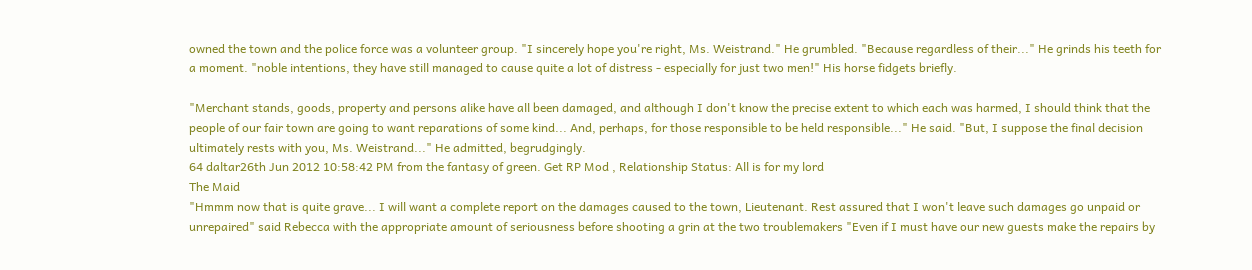owned the town and the police force was a volunteer group. "I sincerely hope you're right, Ms. Weistrand." He grumbled. "Because regardless of their..." He grinds his teeth for a moment. "noble intentions, they have still managed to cause quite a lot of distress - especially for just two men!" His horse fidgets briefly.

"Merchant stands, goods, property and persons alike have all been damaged, and although I don't know the precise extent to which each was harmed, I should think that the people of our fair town are going to want reparations of some kind... And, perhaps, for those responsible to be held responsible..." He said. "But, I suppose the final decision ultimately rests with you, Ms. Weistrand..." He admitted, begrudgingly.
64 daltar26th Jun 2012 10:58:42 PM from the fantasy of green. Get RP Mod , Relationship Status: All is for my lord
The Maid
"Hmmm now that is quite grave... I will want a complete report on the damages caused to the town, Lieutenant. Rest assured that I won't leave such damages go unpaid or unrepaired" said Rebecca with the appropriate amount of seriousness before shooting a grin at the two troublemakers "Even if I must have our new guests make the repairs by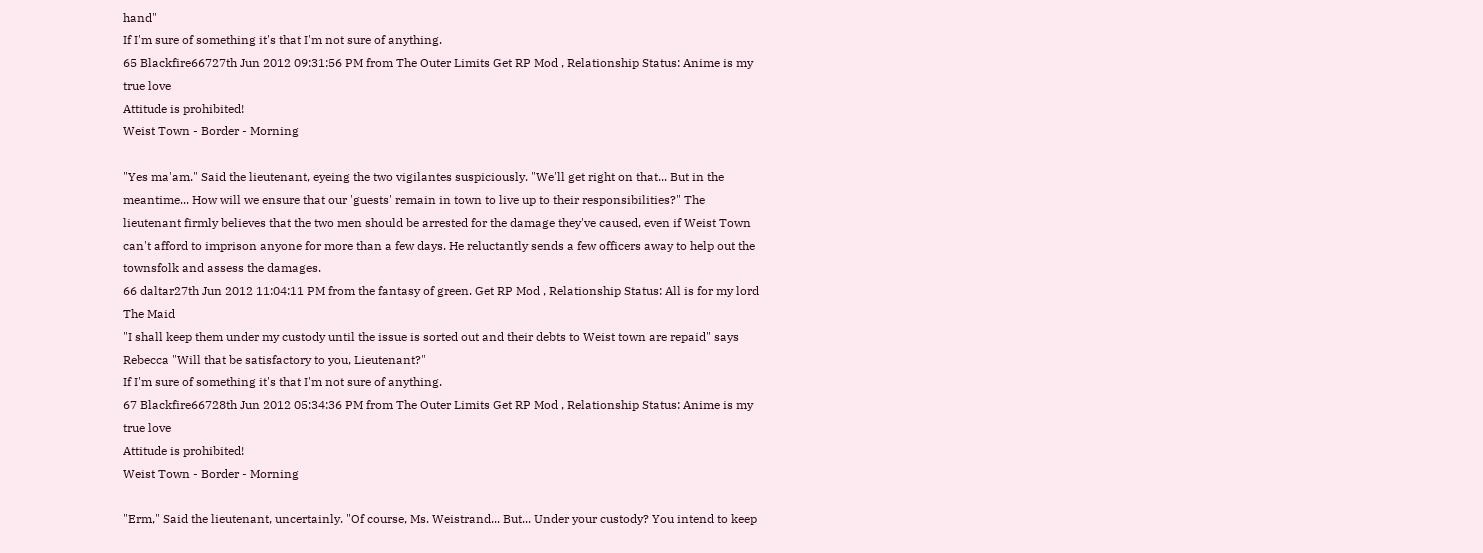hand"
If I'm sure of something it's that I'm not sure of anything.
65 Blackfire66727th Jun 2012 09:31:56 PM from The Outer Limits Get RP Mod , Relationship Status: Anime is my true love
Attitude is prohibited!
Weist Town - Border - Morning

"Yes ma'am." Said the lieutenant, eyeing the two vigilantes suspiciously. "We'll get right on that... But in the meantime... How will we ensure that our 'guests' remain in town to live up to their responsibilities?" The lieutenant firmly believes that the two men should be arrested for the damage they've caused, even if Weist Town can't afford to imprison anyone for more than a few days. He reluctantly sends a few officers away to help out the townsfolk and assess the damages.
66 daltar27th Jun 2012 11:04:11 PM from the fantasy of green. Get RP Mod , Relationship Status: All is for my lord
The Maid
"I shall keep them under my custody until the issue is sorted out and their debts to Weist town are repaid" says Rebecca "Will that be satisfactory to you, Lieutenant?"
If I'm sure of something it's that I'm not sure of anything.
67 Blackfire66728th Jun 2012 05:34:36 PM from The Outer Limits Get RP Mod , Relationship Status: Anime is my true love
Attitude is prohibited!
Weist Town - Border - Morning

"Erm," Said the lieutenant, uncertainly. "Of course, Ms. Weistrand... But... Under your custody? You intend to keep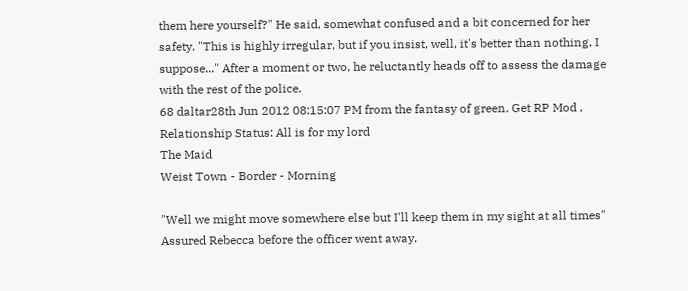them here yourself?" He said, somewhat confused and a bit concerned for her safety. "This is highly irregular, but if you insist, well, it's better than nothing, I suppose..." After a moment or two, he reluctantly heads off to assess the damage with the rest of the police.
68 daltar28th Jun 2012 08:15:07 PM from the fantasy of green. Get RP Mod , Relationship Status: All is for my lord
The Maid
Weist Town - Border - Morning

"Well we might move somewhere else but I'll keep them in my sight at all times" Assured Rebecca before the officer went away.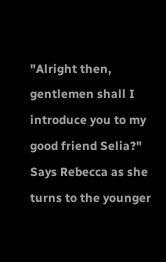"Alright then, gentlemen shall I introduce you to my good friend Selia?" Says Rebecca as she turns to the younger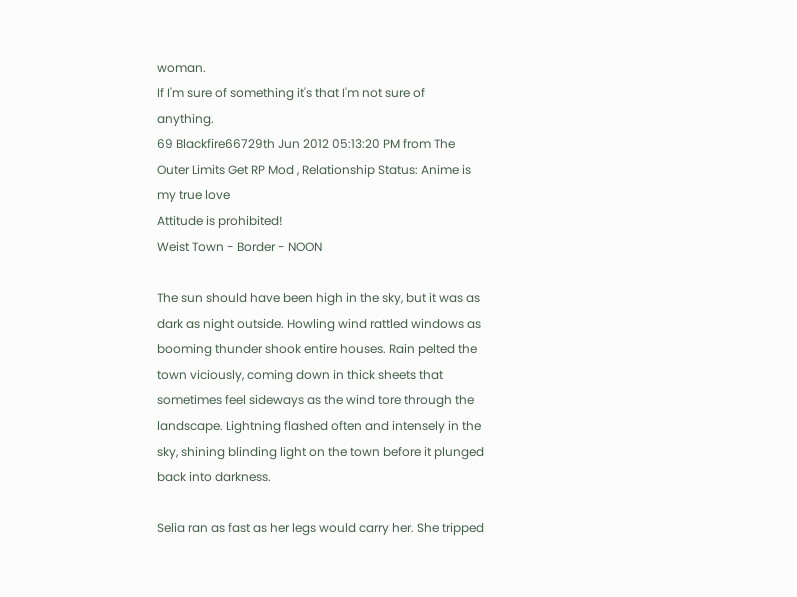woman.
If I'm sure of something it's that I'm not sure of anything.
69 Blackfire66729th Jun 2012 05:13:20 PM from The Outer Limits Get RP Mod , Relationship Status: Anime is my true love
Attitude is prohibited!
Weist Town - Border - NOON

The sun should have been high in the sky, but it was as dark as night outside. Howling wind rattled windows as booming thunder shook entire houses. Rain pelted the town viciously, coming down in thick sheets that sometimes feel sideways as the wind tore through the landscape. Lightning flashed often and intensely in the sky, shining blinding light on the town before it plunged back into darkness.

Selia ran as fast as her legs would carry her. She tripped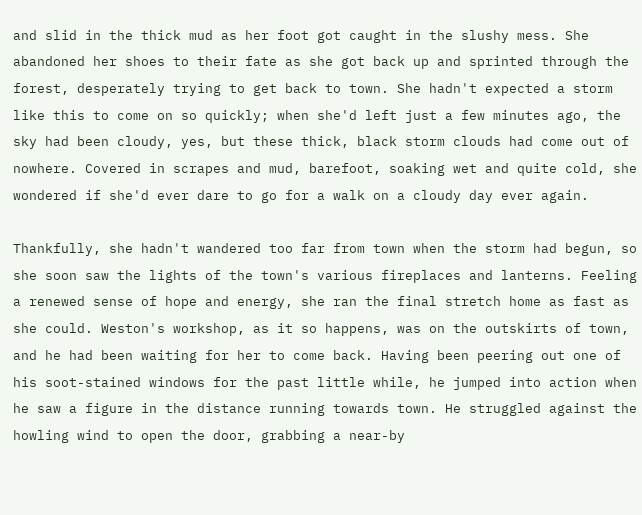and slid in the thick mud as her foot got caught in the slushy mess. She abandoned her shoes to their fate as she got back up and sprinted through the forest, desperately trying to get back to town. She hadn't expected a storm like this to come on so quickly; when she'd left just a few minutes ago, the sky had been cloudy, yes, but these thick, black storm clouds had come out of nowhere. Covered in scrapes and mud, barefoot, soaking wet and quite cold, she wondered if she'd ever dare to go for a walk on a cloudy day ever again.

Thankfully, she hadn't wandered too far from town when the storm had begun, so she soon saw the lights of the town's various fireplaces and lanterns. Feeling a renewed sense of hope and energy, she ran the final stretch home as fast as she could. Weston's workshop, as it so happens, was on the outskirts of town, and he had been waiting for her to come back. Having been peering out one of his soot-stained windows for the past little while, he jumped into action when he saw a figure in the distance running towards town. He struggled against the howling wind to open the door, grabbing a near-by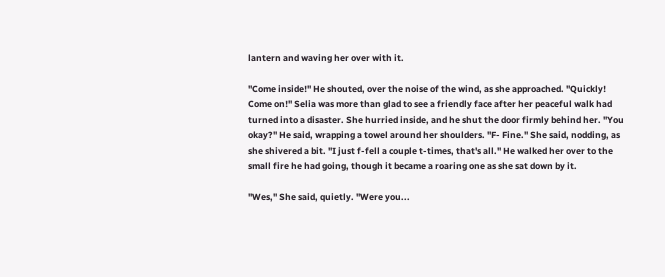lantern and waving her over with it.

"Come inside!" He shouted, over the noise of the wind, as she approached. "Quickly! Come on!" Selia was more than glad to see a friendly face after her peaceful walk had turned into a disaster. She hurried inside, and he shut the door firmly behind her. "You okay?" He said, wrapping a towel around her shoulders. "F- Fine." She said, nodding, as she shivered a bit. "I just f-fell a couple t-times, that's all." He walked her over to the small fire he had going, though it became a roaring one as she sat down by it.

"Wes," She said, quietly. "Were you...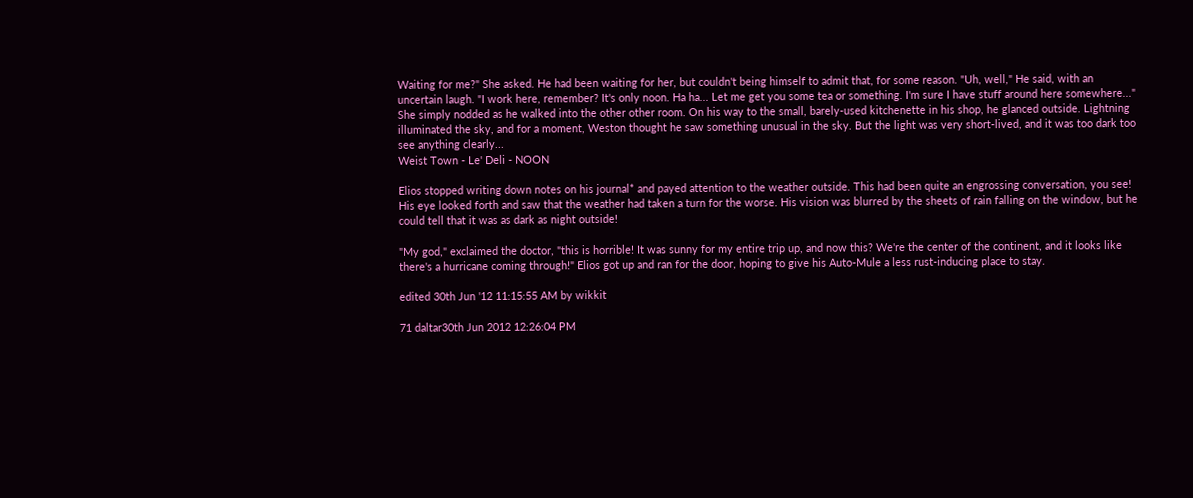Waiting for me?" She asked. He had been waiting for her, but couldn't being himself to admit that, for some reason. "Uh, well," He said, with an uncertain laugh. "I work here, remember? It's only noon. Ha ha... Let me get you some tea or something. I'm sure I have stuff around here somewhere..." She simply nodded as he walked into the other other room. On his way to the small, barely-used kitchenette in his shop, he glanced outside. Lightning illuminated the sky, and for a moment, Weston thought he saw something unusual in the sky. But the light was very short-lived, and it was too dark too see anything clearly...
Weist Town - Le' Deli - NOON

Elios stopped writing down notes on his journal* and payed attention to the weather outside. This had been quite an engrossing conversation, you see! His eye looked forth and saw that the weather had taken a turn for the worse. His vision was blurred by the sheets of rain falling on the window, but he could tell that it was as dark as night outside!

"My god," exclaimed the doctor, "this is horrible! It was sunny for my entire trip up, and now this? We're the center of the continent, and it looks like there's a hurricane coming through!" Elios got up and ran for the door, hoping to give his Auto-Mule a less rust-inducing place to stay.

edited 30th Jun '12 11:15:55 AM by wikkit

71 daltar30th Jun 2012 12:26:04 PM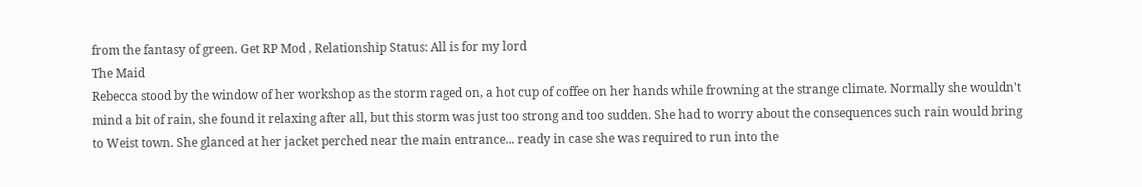from the fantasy of green. Get RP Mod , Relationship Status: All is for my lord
The Maid
Rebecca stood by the window of her workshop as the storm raged on, a hot cup of coffee on her hands while frowning at the strange climate. Normally she wouldn't mind a bit of rain, she found it relaxing after all, but this storm was just too strong and too sudden. She had to worry about the consequences such rain would bring to Weist town. She glanced at her jacket perched near the main entrance... ready in case she was required to run into the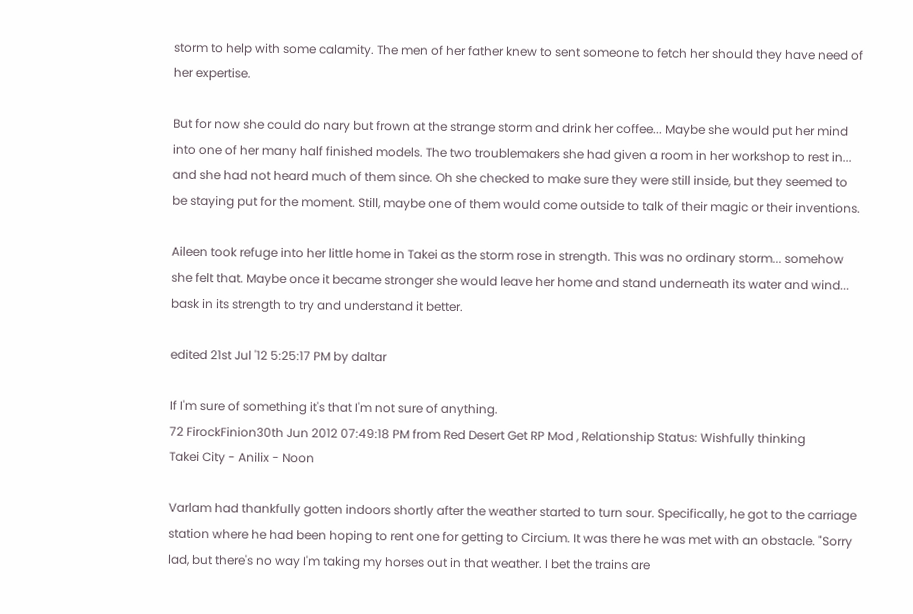storm to help with some calamity. The men of her father knew to sent someone to fetch her should they have need of her expertise.

But for now she could do nary but frown at the strange storm and drink her coffee... Maybe she would put her mind into one of her many half finished models. The two troublemakers she had given a room in her workshop to rest in... and she had not heard much of them since. Oh she checked to make sure they were still inside, but they seemed to be staying put for the moment. Still, maybe one of them would come outside to talk of their magic or their inventions.

Aileen took refuge into her little home in Takei as the storm rose in strength. This was no ordinary storm... somehow she felt that. Maybe once it became stronger she would leave her home and stand underneath its water and wind... bask in its strength to try and understand it better.

edited 21st Jul '12 5:25:17 PM by daltar

If I'm sure of something it's that I'm not sure of anything.
72 FirockFinion30th Jun 2012 07:49:18 PM from Red Desert Get RP Mod , Relationship Status: Wishfully thinking
Takei City - Anilix - Noon

Varlam had thankfully gotten indoors shortly after the weather started to turn sour. Specifically, he got to the carriage station where he had been hoping to rent one for getting to Circium. It was there he was met with an obstacle. "Sorry lad, but there's no way I'm taking my horses out in that weather. I bet the trains are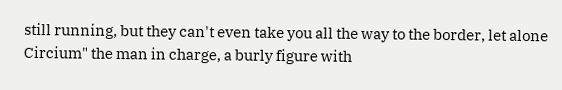still running, but they can't even take you all the way to the border, let alone Circium" the man in charge, a burly figure with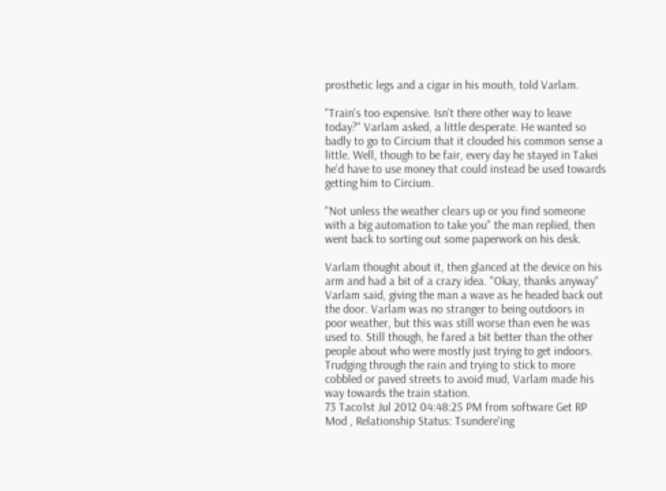prosthetic legs and a cigar in his mouth, told Varlam.

"Train's too expensive. Isn't there other way to leave today?" Varlam asked, a little desperate. He wanted so badly to go to Circium that it clouded his common sense a little. Well, though to be fair, every day he stayed in Takei he'd have to use money that could instead be used towards getting him to Circium.

"Not unless the weather clears up or you find someone with a big automation to take you" the man replied, then went back to sorting out some paperwork on his desk.

Varlam thought about it, then glanced at the device on his arm and had a bit of a crazy idea. "Okay, thanks anyway" Varlam said, giving the man a wave as he headed back out the door. Varlam was no stranger to being outdoors in poor weather, but this was still worse than even he was used to. Still though, he fared a bit better than the other people about who were mostly just trying to get indoors. Trudging through the rain and trying to stick to more cobbled or paved streets to avoid mud, Varlam made his way towards the train station.
73 Taco1st Jul 2012 04:48:25 PM from software Get RP Mod , Relationship Status: Tsundere'ing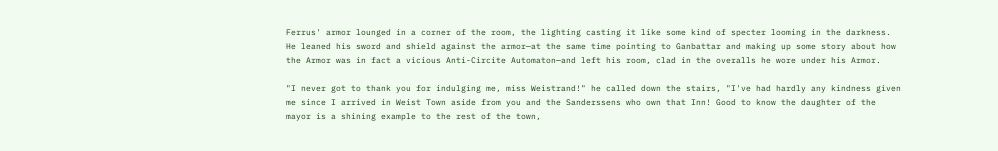Ferrus' armor lounged in a corner of the room, the lighting casting it like some kind of specter looming in the darkness. He leaned his sword and shield against the armor—at the same time pointing to Ganbattar and making up some story about how the Armor was in fact a vicious Anti-Circite Automaton—and left his room, clad in the overalls he wore under his Armor.

"I never got to thank you for indulging me, miss Weistrand!" he called down the stairs, "I've had hardly any kindness given me since I arrived in Weist Town aside from you and the Sanderssens who own that Inn! Good to know the daughter of the mayor is a shining example to the rest of the town,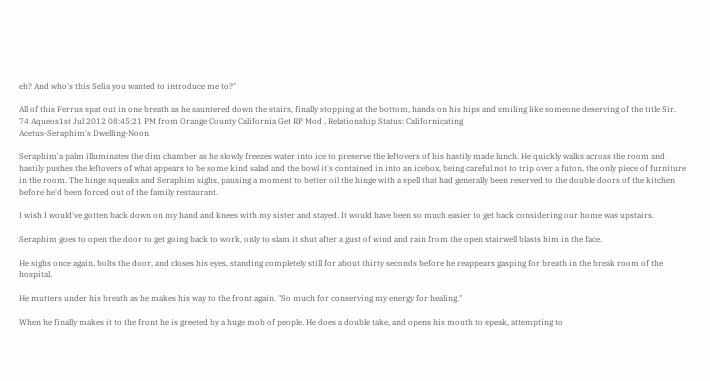eh? And who's this Selia you wanted to introduce me to?"

All of this Ferrus spat out in one breath as he sauntered down the stairs, finally stopping at the bottom, hands on his hips and smiling like someone deserving of the title Sir.
74 Aqueos1st Jul 2012 08:45:21 PM from Orange County California Get RP Mod , Relationship Status: Californicating
Acetus-Seraphim's Dwelling-Noon

Seraphim'a palm illuminates the dim chamber as he slowly freezes water into ice to preserve the leftovers of his hastily made lunch. He quickly walks across the room and hastily pushes the leftovers of what appears to be some kind salad and the bowl it's contained in into an icebox, being careful not to trip over a futon, the only piece of furniture in the room. The hinge squeaks and Seraphim sighs, pausing a moment to better oil the hinge with a spell that had generally been reserved to the double doors of the kitchen before he'd been forced out of the family restaurant.

I wish I would've gotten back down on my hand and knees with my sister and stayed. It would have been so much easier to get back considering our home was upstairs.

Seraphim goes to open the door to get going back to work, only to slam it shut after a gust of wind and rain from the open stairwell blasts him in the face.

He sighs once again, bolts the door, and closes his eyes, standing completely still for about thirty seconds before he reappears gasping for breath in the break room of the hospital.

He mutters under his breath as he makes his way to the front again. "So much for conserving my energy for healing."

When he finally makes it to the front he is greeted by a huge mob of people. He does a double take, and opens his mouth to speak, attempting to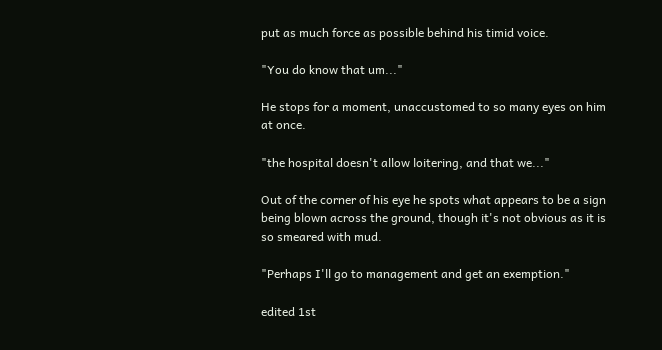put as much force as possible behind his timid voice.

"You do know that um..."

He stops for a moment, unaccustomed to so many eyes on him at once.

"the hospital doesn't allow loitering, and that we..."

Out of the corner of his eye he spots what appears to be a sign being blown across the ground, though it's not obvious as it is so smeared with mud.

"Perhaps I'll go to management and get an exemption."

edited 1st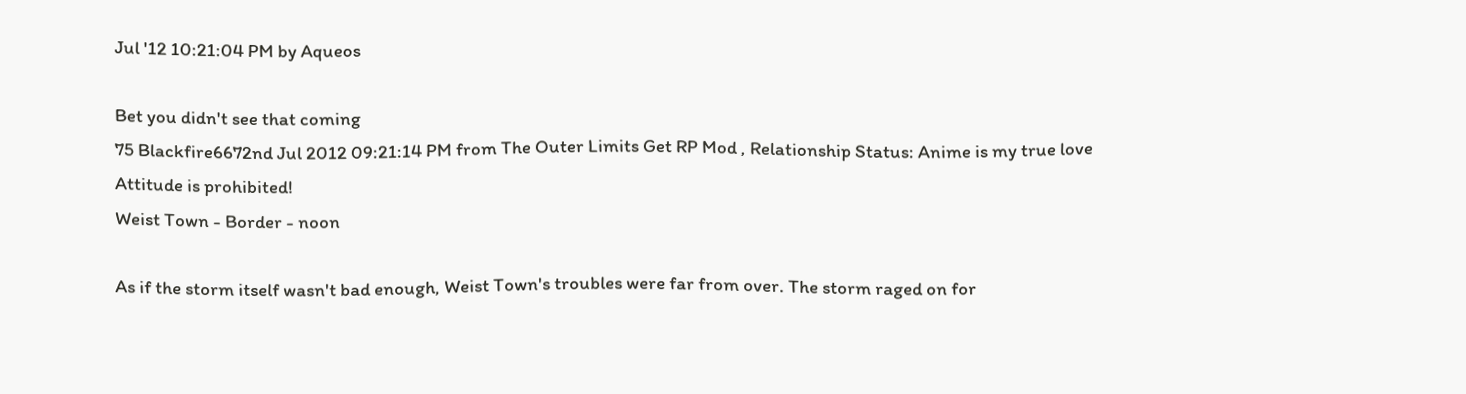Jul '12 10:21:04 PM by Aqueos

Bet you didn't see that coming
75 Blackfire6672nd Jul 2012 09:21:14 PM from The Outer Limits Get RP Mod , Relationship Status: Anime is my true love
Attitude is prohibited!
Weist Town - Border - noon

As if the storm itself wasn't bad enough, Weist Town's troubles were far from over. The storm raged on for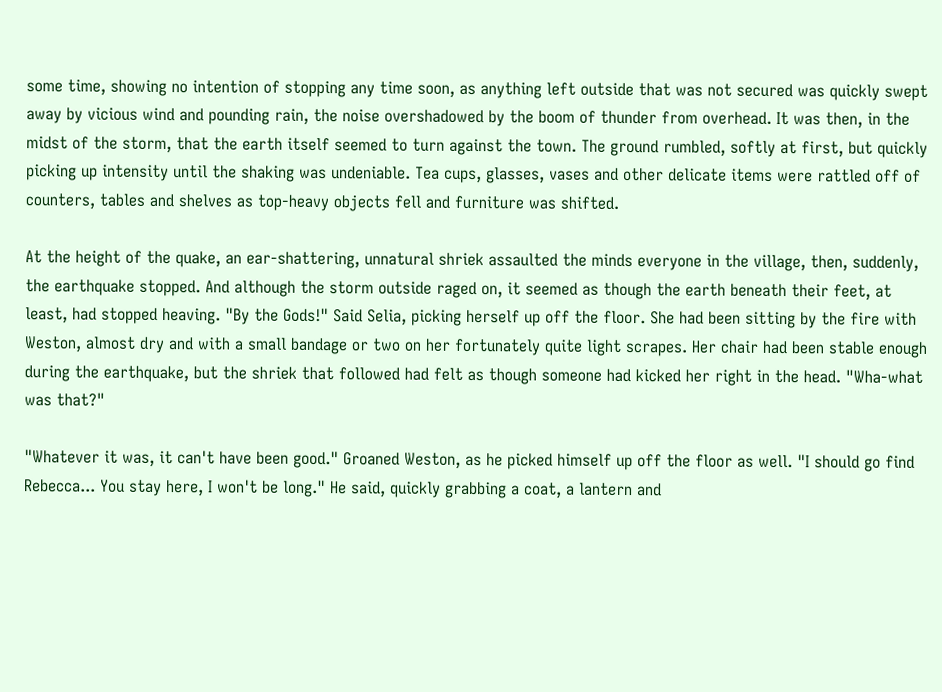some time, showing no intention of stopping any time soon, as anything left outside that was not secured was quickly swept away by vicious wind and pounding rain, the noise overshadowed by the boom of thunder from overhead. It was then, in the midst of the storm, that the earth itself seemed to turn against the town. The ground rumbled, softly at first, but quickly picking up intensity until the shaking was undeniable. Tea cups, glasses, vases and other delicate items were rattled off of counters, tables and shelves as top-heavy objects fell and furniture was shifted.

At the height of the quake, an ear-shattering, unnatural shriek assaulted the minds everyone in the village, then, suddenly, the earthquake stopped. And although the storm outside raged on, it seemed as though the earth beneath their feet, at least, had stopped heaving. "By the Gods!" Said Selia, picking herself up off the floor. She had been sitting by the fire with Weston, almost dry and with a small bandage or two on her fortunately quite light scrapes. Her chair had been stable enough during the earthquake, but the shriek that followed had felt as though someone had kicked her right in the head. "Wha-what was that?"

"Whatever it was, it can't have been good." Groaned Weston, as he picked himself up off the floor as well. "I should go find Rebecca... You stay here, I won't be long." He said, quickly grabbing a coat, a lantern and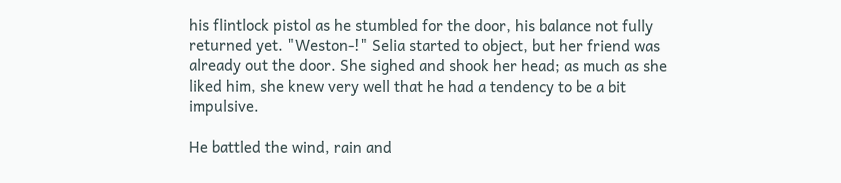his flintlock pistol as he stumbled for the door, his balance not fully returned yet. "Weston-!" Selia started to object, but her friend was already out the door. She sighed and shook her head; as much as she liked him, she knew very well that he had a tendency to be a bit impulsive.

He battled the wind, rain and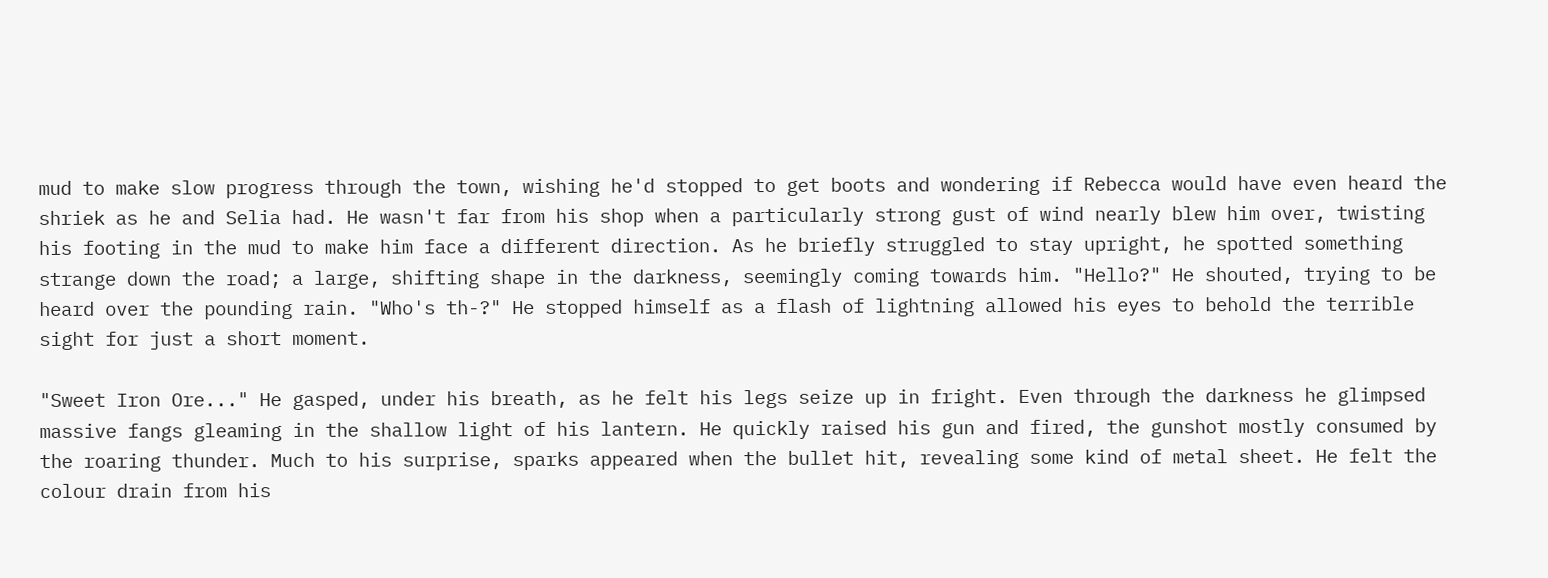mud to make slow progress through the town, wishing he'd stopped to get boots and wondering if Rebecca would have even heard the shriek as he and Selia had. He wasn't far from his shop when a particularly strong gust of wind nearly blew him over, twisting his footing in the mud to make him face a different direction. As he briefly struggled to stay upright, he spotted something strange down the road; a large, shifting shape in the darkness, seemingly coming towards him. "Hello?" He shouted, trying to be heard over the pounding rain. "Who's th-?" He stopped himself as a flash of lightning allowed his eyes to behold the terrible sight for just a short moment.

"Sweet Iron Ore..." He gasped, under his breath, as he felt his legs seize up in fright. Even through the darkness he glimpsed massive fangs gleaming in the shallow light of his lantern. He quickly raised his gun and fired, the gunshot mostly consumed by the roaring thunder. Much to his surprise, sparks appeared when the bullet hit, revealing some kind of metal sheet. He felt the colour drain from his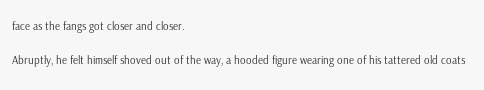face as the fangs got closer and closer.

Abruptly, he felt himself shoved out of the way, a hooded figure wearing one of his tattered old coats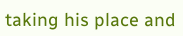taking his place and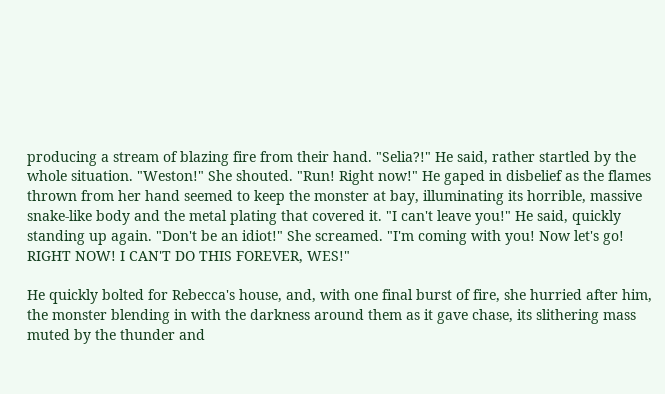producing a stream of blazing fire from their hand. "Selia?!" He said, rather startled by the whole situation. "Weston!" She shouted. "Run! Right now!" He gaped in disbelief as the flames thrown from her hand seemed to keep the monster at bay, illuminating its horrible, massive snake-like body and the metal plating that covered it. "I can't leave you!" He said, quickly standing up again. "Don't be an idiot!" She screamed. "I'm coming with you! Now let's go! RIGHT NOW! I CAN'T DO THIS FOREVER, WES!"

He quickly bolted for Rebecca's house, and, with one final burst of fire, she hurried after him, the monster blending in with the darkness around them as it gave chase, its slithering mass muted by the thunder and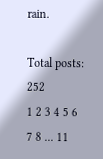rain.

Total posts: 252
1 2 3 4 5 6 7 8 ... 11